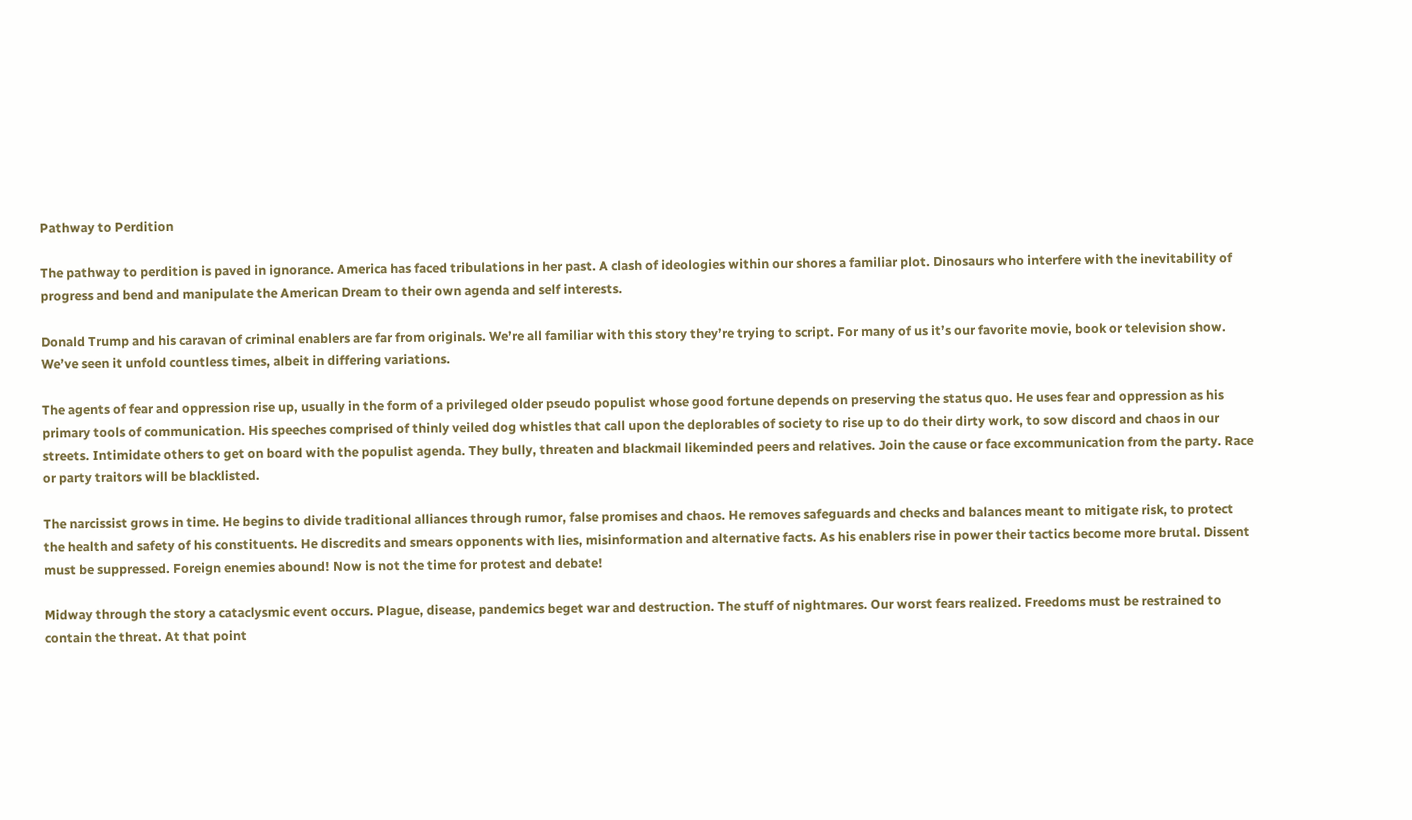Pathway to Perdition

The pathway to perdition is paved in ignorance. America has faced tribulations in her past. A clash of ideologies within our shores a familiar plot. Dinosaurs who interfere with the inevitability of progress and bend and manipulate the American Dream to their own agenda and self interests.

Donald Trump and his caravan of criminal enablers are far from originals. We’re all familiar with this story they’re trying to script. For many of us it’s our favorite movie, book or television show. We’ve seen it unfold countless times, albeit in differing variations.

The agents of fear and oppression rise up, usually in the form of a privileged older pseudo populist whose good fortune depends on preserving the status quo. He uses fear and oppression as his primary tools of communication. His speeches comprised of thinly veiled dog whistles that call upon the deplorables of society to rise up to do their dirty work, to sow discord and chaos in our streets. Intimidate others to get on board with the populist agenda. They bully, threaten and blackmail likeminded peers and relatives. Join the cause or face excommunication from the party. Race or party traitors will be blacklisted.

The narcissist grows in time. He begins to divide traditional alliances through rumor, false promises and chaos. He removes safeguards and checks and balances meant to mitigate risk, to protect the health and safety of his constituents. He discredits and smears opponents with lies, misinformation and alternative facts. As his enablers rise in power their tactics become more brutal. Dissent must be suppressed. Foreign enemies abound! Now is not the time for protest and debate!

Midway through the story a cataclysmic event occurs. Plague, disease, pandemics beget war and destruction. The stuff of nightmares. Our worst fears realized. Freedoms must be restrained to contain the threat. At that point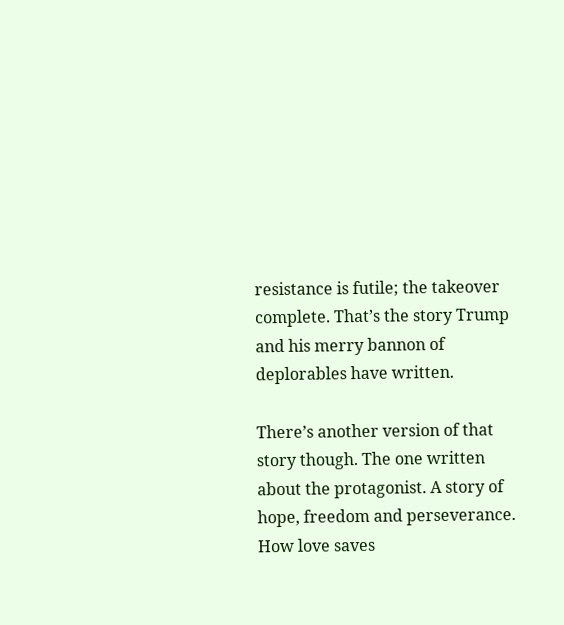resistance is futile; the takeover complete. That’s the story Trump and his merry bannon of deplorables have written.

There’s another version of that story though. The one written about the protagonist. A story of hope, freedom and perseverance. How love saves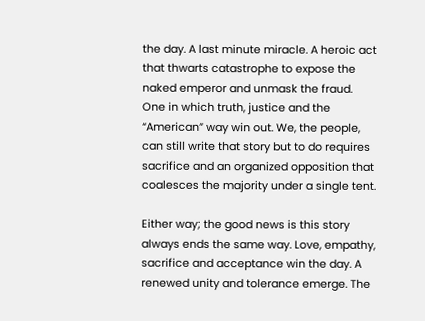the day. A last minute miracle. A heroic act that thwarts catastrophe to expose the naked emperor and unmask the fraud. One in which truth, justice and the “American” way win out. We, the people, can still write that story but to do requires sacrifice and an organized opposition that coalesces the majority under a single tent.

Either way; the good news is this story always ends the same way. Love, empathy, sacrifice and acceptance win the day. A renewed unity and tolerance emerge. The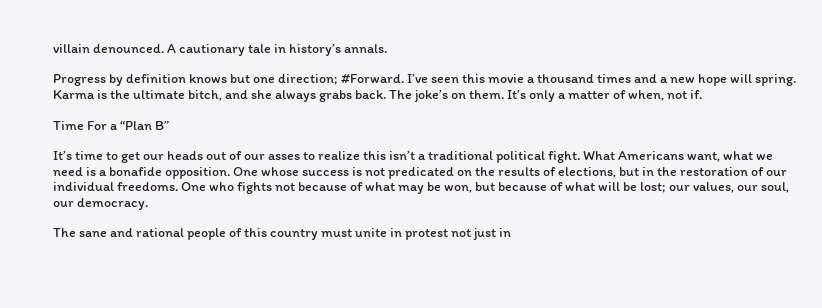villain denounced. A cautionary tale in history’s annals.

Progress by definition knows but one direction; #Forward. I’ve seen this movie a thousand times and a new hope will spring. Karma is the ultimate bitch, and she always grabs back. The joke’s on them. It’s only a matter of when, not if.

Time For a “Plan B”

It’s time to get our heads out of our asses to realize this isn’t a traditional political fight. What Americans want, what we need is a bonafide opposition. One whose success is not predicated on the results of elections, but in the restoration of our individual freedoms. One who fights not because of what may be won, but because of what will be lost; our values, our soul, our democracy.

The sane and rational people of this country must unite in protest not just in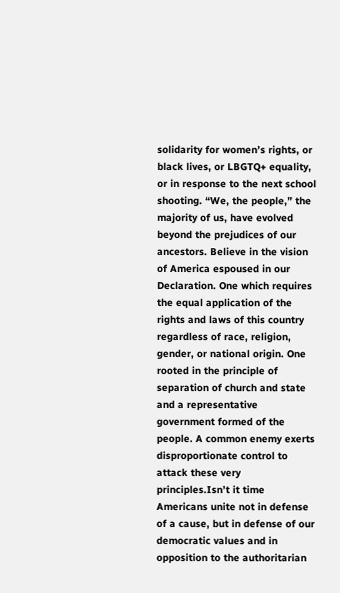solidarity for women’s rights, or black lives, or LBGTQ+ equality, or in response to the next school shooting. “We, the people,” the majority of us, have evolved beyond the prejudices of our ancestors. Believe in the vision of America espoused in our Declaration. One which requires the equal application of the rights and laws of this country regardless of race, religion, gender, or national origin. One rooted in the principle of separation of church and state and a representative government formed of the people. A common enemy exerts disproportionate control to attack these very principles.Isn’t it time Americans unite not in defense of a cause, but in defense of our democratic values and in opposition to the authoritarian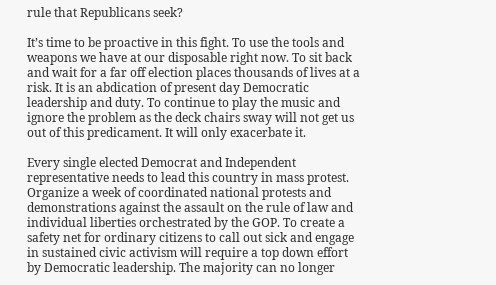rule that Republicans seek?

It’s time to be proactive in this fight. To use the tools and weapons we have at our disposable right now. To sit back and wait for a far off election places thousands of lives at a risk. It is an abdication of present day Democratic leadership and duty. To continue to play the music and ignore the problem as the deck chairs sway will not get us out of this predicament. It will only exacerbate it.

Every single elected Democrat and Independent representative needs to lead this country in mass protest. Organize a week of coordinated national protests and demonstrations against the assault on the rule of law and individual liberties orchestrated by the GOP. To create a safety net for ordinary citizens to call out sick and engage in sustained civic activism will require a top down effort by Democratic leadership. The majority can no longer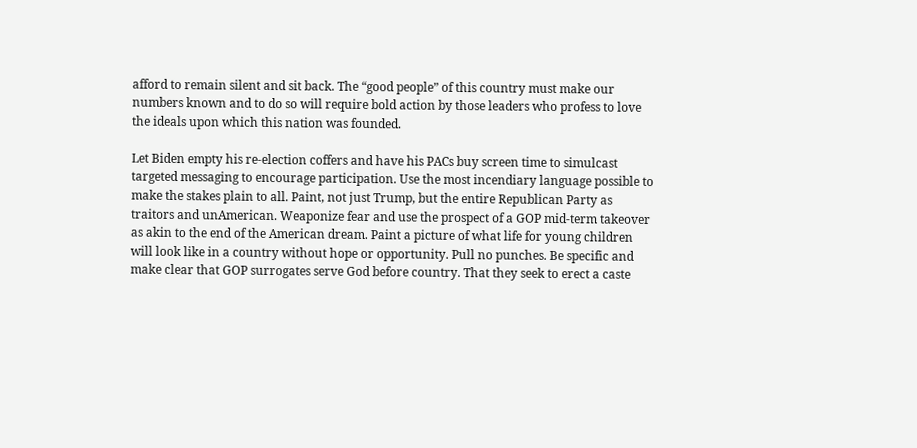afford to remain silent and sit back. The “good people” of this country must make our numbers known and to do so will require bold action by those leaders who profess to love the ideals upon which this nation was founded.

Let Biden empty his re-election coffers and have his PACs buy screen time to simulcast targeted messaging to encourage participation. Use the most incendiary language possible to make the stakes plain to all. Paint, not just Trump, but the entire Republican Party as traitors and unAmerican. Weaponize fear and use the prospect of a GOP mid-term takeover as akin to the end of the American dream. Paint a picture of what life for young children will look like in a country without hope or opportunity. Pull no punches. Be specific and make clear that GOP surrogates serve God before country. That they seek to erect a caste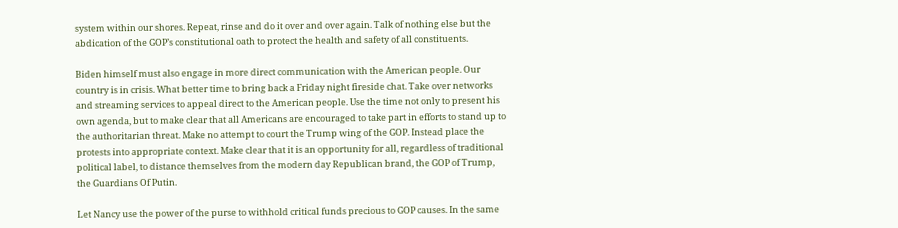system within our shores. Repeat, rinse and do it over and over again. Talk of nothing else but the abdication of the GOP’s constitutional oath to protect the health and safety of all constituents.

Biden himself must also engage in more direct communication with the American people. Our country is in crisis. What better time to bring back a Friday night fireside chat. Take over networks and streaming services to appeal direct to the American people. Use the time not only to present his own agenda, but to make clear that all Americans are encouraged to take part in efforts to stand up to the authoritarian threat. Make no attempt to court the Trump wing of the GOP. Instead place the protests into appropriate context. Make clear that it is an opportunity for all, regardless of traditional political label, to distance themselves from the modern day Republican brand, the GOP of Trump, the Guardians Of Putin.

Let Nancy use the power of the purse to withhold critical funds precious to GOP causes. In the same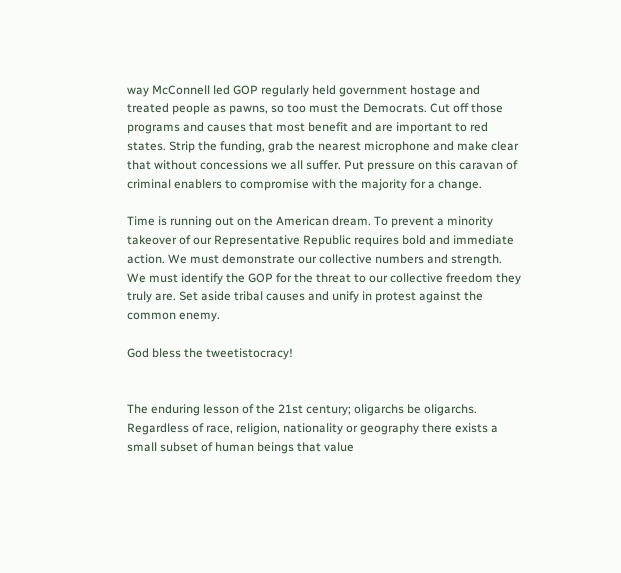way McConnell led GOP regularly held government hostage and treated people as pawns, so too must the Democrats. Cut off those programs and causes that most benefit and are important to red states. Strip the funding, grab the nearest microphone and make clear that without concessions we all suffer. Put pressure on this caravan of criminal enablers to compromise with the majority for a change.

Time is running out on the American dream. To prevent a minority takeover of our Representative Republic requires bold and immediate action. We must demonstrate our collective numbers and strength. We must identify the GOP for the threat to our collective freedom they truly are. Set aside tribal causes and unify in protest against the common enemy.

God bless the tweetistocracy!


The enduring lesson of the 21st century; oligarchs be oligarchs. Regardless of race, religion, nationality or geography there exists a small subset of human beings that value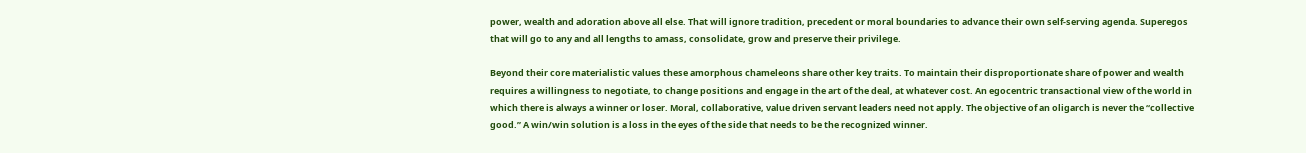power, wealth and adoration above all else. That will ignore tradition, precedent or moral boundaries to advance their own self-serving agenda. Superegos that will go to any and all lengths to amass, consolidate, grow and preserve their privilege.

Beyond their core materialistic values these amorphous chameleons share other key traits. To maintain their disproportionate share of power and wealth requires a willingness to negotiate, to change positions and engage in the art of the deal, at whatever cost. An egocentric transactional view of the world in which there is always a winner or loser. Moral, collaborative, value driven servant leaders need not apply. The objective of an oligarch is never the “collective good.” A win/win solution is a loss in the eyes of the side that needs to be the recognized winner.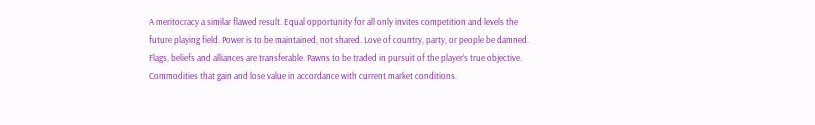A meritocracy a similar flawed result. Equal opportunity for all only invites competition and levels the future playing field. Power is to be maintained, not shared. Love of country, party, or people be damned. Flags, beliefs and alliances are transferable. Pawns to be traded in pursuit of the player’s true objective. Commodities that gain and lose value in accordance with current market conditions.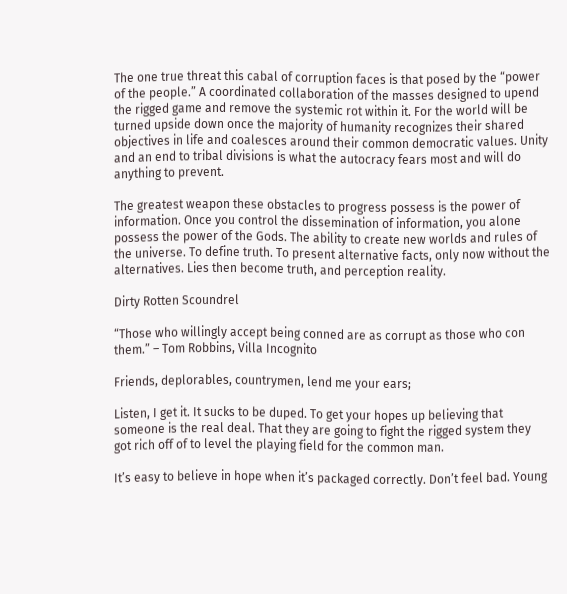The one true threat this cabal of corruption faces is that posed by the “power of the people.” A coordinated collaboration of the masses designed to upend the rigged game and remove the systemic rot within it. For the world will be turned upside down once the majority of humanity recognizes their shared objectives in life and coalesces around their common democratic values. Unity and an end to tribal divisions is what the autocracy fears most and will do anything to prevent.

The greatest weapon these obstacles to progress possess is the power of information. Once you control the dissemination of information, you alone possess the power of the Gods. The ability to create new worlds and rules of the universe. To define truth. To present alternative facts, only now without the alternatives. Lies then become truth, and perception reality.

Dirty Rotten Scoundrel

“Those who willingly accept being conned are as corrupt as those who con them.” – Tom Robbins, Villa Incognito

Friends, deplorables, countrymen, lend me your ears;

Listen, I get it. It sucks to be duped. To get your hopes up believing that someone is the real deal. That they are going to fight the rigged system they got rich off of to level the playing field for the common man.

It’s easy to believe in hope when it’s packaged correctly. Don’t feel bad. Young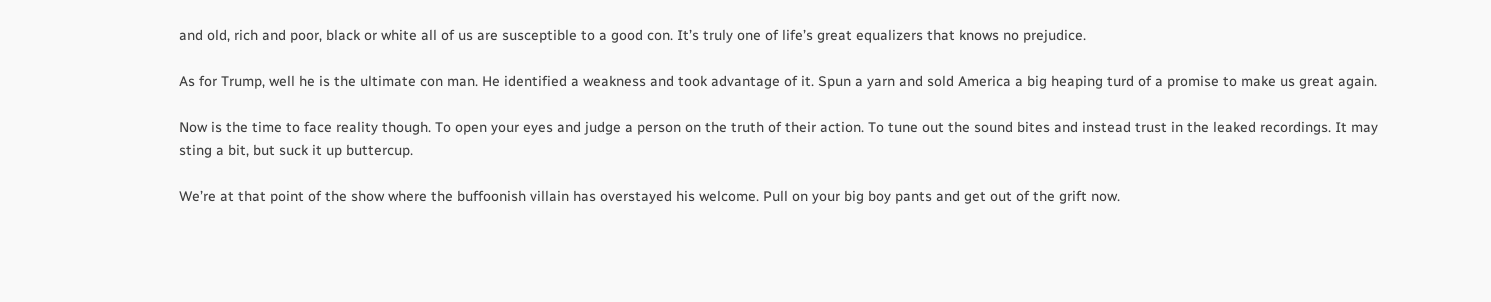and old, rich and poor, black or white all of us are susceptible to a good con. It’s truly one of life’s great equalizers that knows no prejudice.

As for Trump, well he is the ultimate con man. He identified a weakness and took advantage of it. Spun a yarn and sold America a big heaping turd of a promise to make us great again.

Now is the time to face reality though. To open your eyes and judge a person on the truth of their action. To tune out the sound bites and instead trust in the leaked recordings. It may sting a bit, but suck it up buttercup.

We’re at that point of the show where the buffoonish villain has overstayed his welcome. Pull on your big boy pants and get out of the grift now.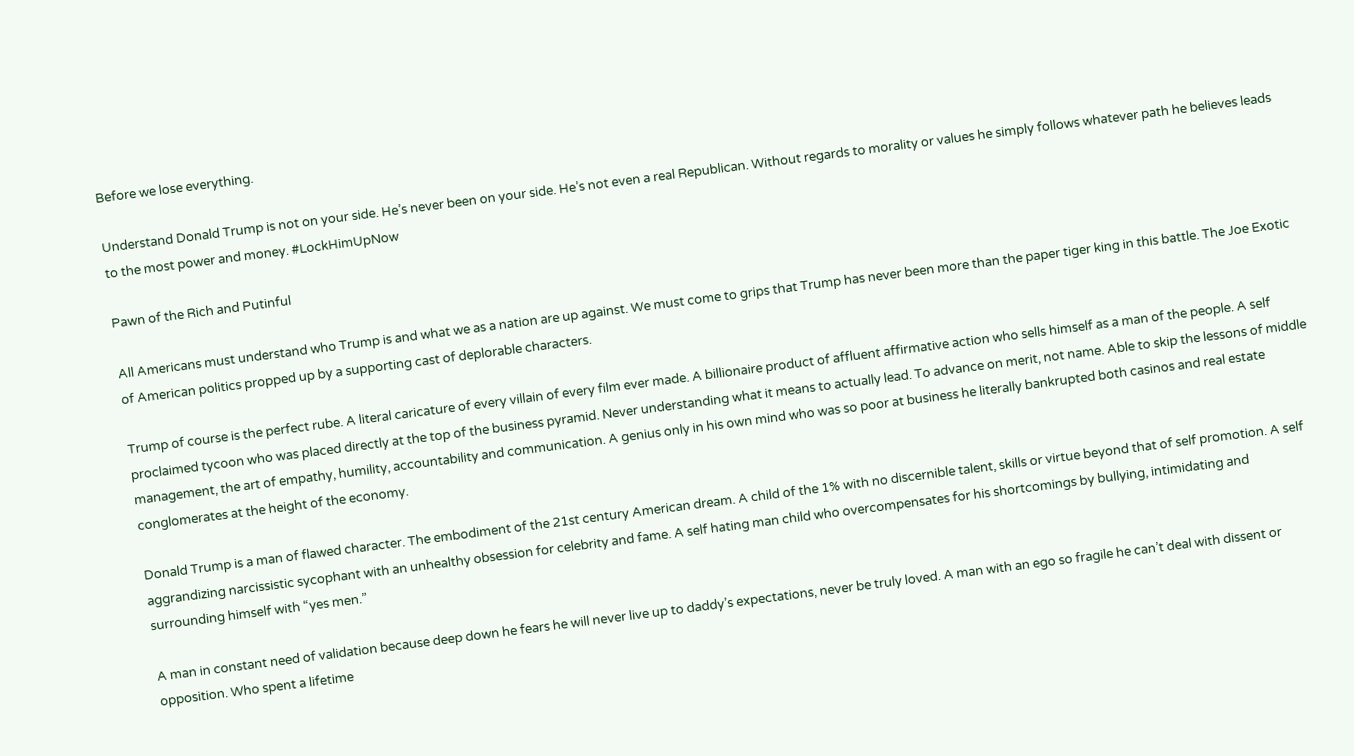Before we lose everything.

Understand Donald Trump is not on your side. He’s never been on your side. He’s not even a real Republican. Without regards to morality or values he simply follows whatever path he believes leads to the most power and money. #LockHimUpNow

Pawn of the Rich and Putinful

All Americans must understand who Trump is and what we as a nation are up against. We must come to grips that Trump has never been more than the paper tiger king in this battle. The Joe Exotic of American politics propped up by a supporting cast of deplorable characters.

Trump of course is the perfect rube. A literal caricature of every villain of every film ever made. A billionaire product of affluent affirmative action who sells himself as a man of the people. A self proclaimed tycoon who was placed directly at the top of the business pyramid. Never understanding what it means to actually lead. To advance on merit, not name. Able to skip the lessons of middle management, the art of empathy, humility, accountability and communication. A genius only in his own mind who was so poor at business he literally bankrupted both casinos and real estate conglomerates at the height of the economy.

Donald Trump is a man of flawed character. The embodiment of the 21st century American dream. A child of the 1% with no discernible talent, skills or virtue beyond that of self promotion. A self aggrandizing narcissistic sycophant with an unhealthy obsession for celebrity and fame. A self hating man child who overcompensates for his shortcomings by bullying, intimidating and surrounding himself with “yes men.”

A man in constant need of validation because deep down he fears he will never live up to daddy’s expectations, never be truly loved. A man with an ego so fragile he can’t deal with dissent or opposition. Who spent a lifetime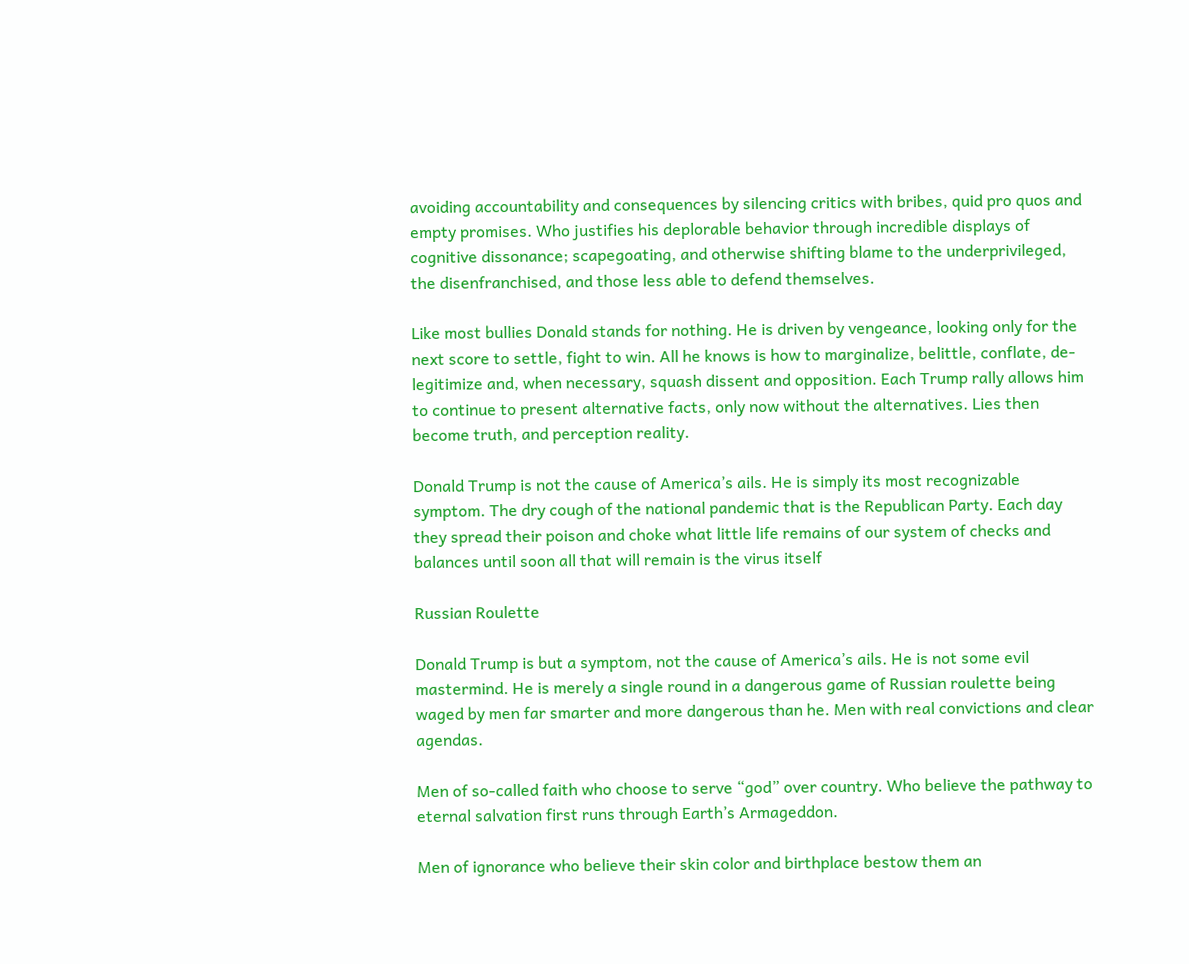avoiding accountability and consequences by silencing critics with bribes, quid pro quos and empty promises. Who justifies his deplorable behavior through incredible displays of cognitive dissonance; scapegoating, and otherwise shifting blame to the underprivileged, the disenfranchised, and those less able to defend themselves.

Like most bullies Donald stands for nothing. He is driven by vengeance, looking only for the next score to settle, fight to win. All he knows is how to marginalize, belittle, conflate, de-legitimize and, when necessary, squash dissent and opposition. Each Trump rally allows him to continue to present alternative facts, only now without the alternatives. Lies then become truth, and perception reality.

Donald Trump is not the cause of America’s ails. He is simply its most recognizable symptom. The dry cough of the national pandemic that is the Republican Party. Each day they spread their poison and choke what little life remains of our system of checks and balances until soon all that will remain is the virus itself

Russian Roulette

Donald Trump is but a symptom, not the cause of America’s ails. He is not some evil mastermind. He is merely a single round in a dangerous game of Russian roulette being waged by men far smarter and more dangerous than he. Men with real convictions and clear agendas.

Men of so-called faith who choose to serve “god” over country. Who believe the pathway to eternal salvation first runs through Earth’s Armageddon.

Men of ignorance who believe their skin color and birthplace bestow them an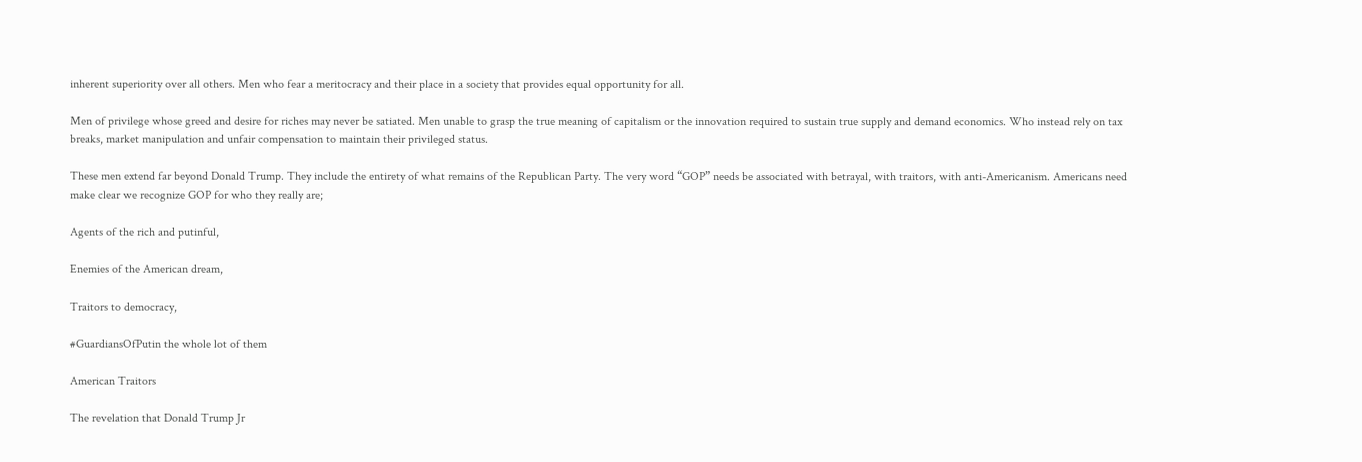inherent superiority over all others. Men who fear a meritocracy and their place in a society that provides equal opportunity for all.

Men of privilege whose greed and desire for riches may never be satiated. Men unable to grasp the true meaning of capitalism or the innovation required to sustain true supply and demand economics. Who instead rely on tax breaks, market manipulation and unfair compensation to maintain their privileged status.

These men extend far beyond Donald Trump. They include the entirety of what remains of the Republican Party. The very word “GOP” needs be associated with betrayal, with traitors, with anti-Americanism. Americans need make clear we recognize GOP for who they really are;

Agents of the rich and putinful,

Enemies of the American dream,

Traitors to democracy,

#GuardiansOfPutin the whole lot of them

American Traitors

The revelation that Donald Trump Jr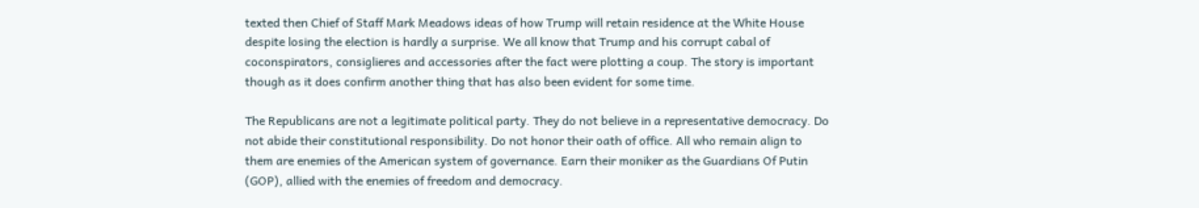texted then Chief of Staff Mark Meadows ideas of how Trump will retain residence at the White House despite losing the election is hardly a surprise. We all know that Trump and his corrupt cabal of coconspirators, consiglieres and accessories after the fact were plotting a coup. The story is important though as it does confirm another thing that has also been evident for some time.

The Republicans are not a legitimate political party. They do not believe in a representative democracy. Do not abide their constitutional responsibility. Do not honor their oath of office. All who remain align to them are enemies of the American system of governance. Earn their moniker as the Guardians Of Putin (GOP), allied with the enemies of freedom and democracy.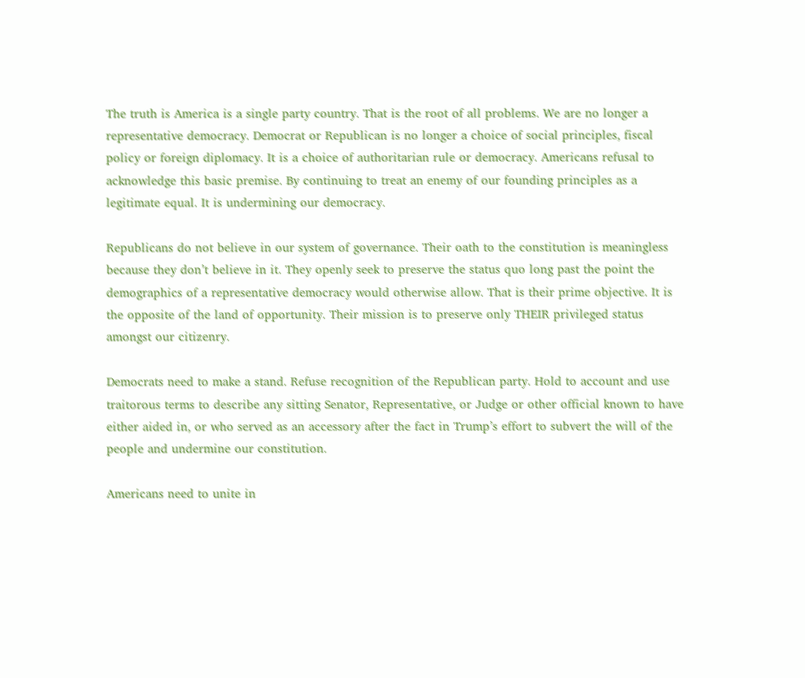The truth is America is a single party country. That is the root of all problems. We are no longer a representative democracy. Democrat or Republican is no longer a choice of social principles, fiscal policy or foreign diplomacy. It is a choice of authoritarian rule or democracy. Americans refusal to acknowledge this basic premise. By continuing to treat an enemy of our founding principles as a legitimate equal. It is undermining our democracy.

Republicans do not believe in our system of governance. Their oath to the constitution is meaningless because they don’t believe in it. They openly seek to preserve the status quo long past the point the demographics of a representative democracy would otherwise allow. That is their prime objective. It is the opposite of the land of opportunity. Their mission is to preserve only THEIR privileged status amongst our citizenry.

Democrats need to make a stand. Refuse recognition of the Republican party. Hold to account and use traitorous terms to describe any sitting Senator, Representative, or Judge or other official known to have either aided in, or who served as an accessory after the fact in Trump’s effort to subvert the will of the people and undermine our constitution.

Americans need to unite in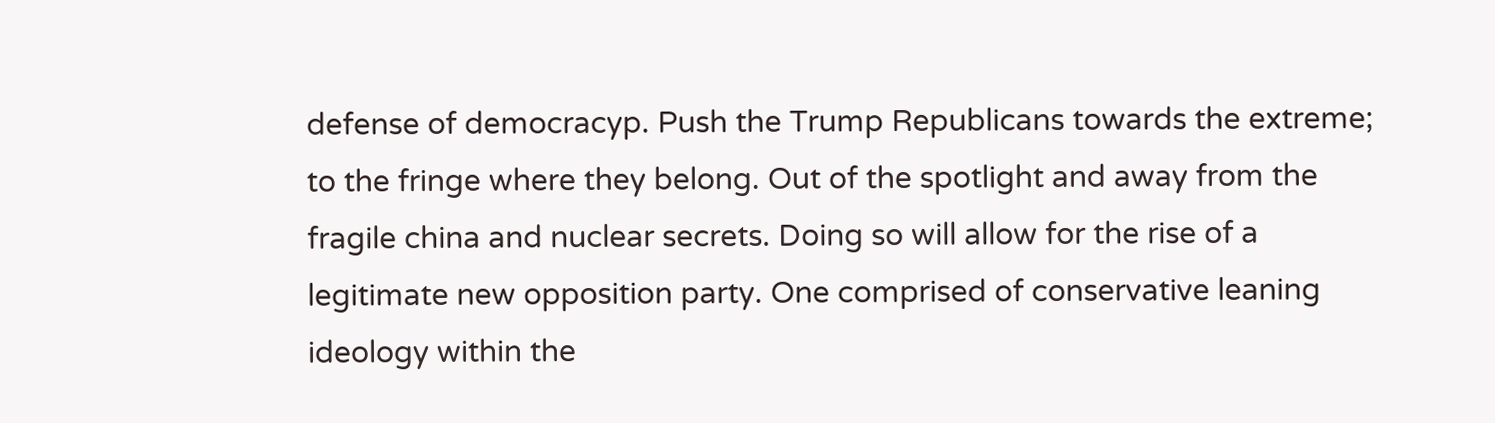defense of democracyp. Push the Trump Republicans towards the extreme; to the fringe where they belong. Out of the spotlight and away from the fragile china and nuclear secrets. Doing so will allow for the rise of a legitimate new opposition party. One comprised of conservative leaning ideology within the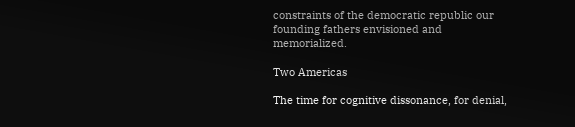constraints of the democratic republic our founding fathers envisioned and memorialized.

Two Americas

The time for cognitive dissonance, for denial,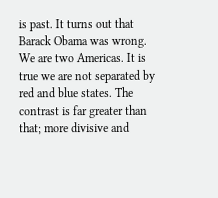is past. It turns out that Barack Obama was wrong. We are two Americas. It is true we are not separated by red and blue states. The contrast is far greater than that; more divisive and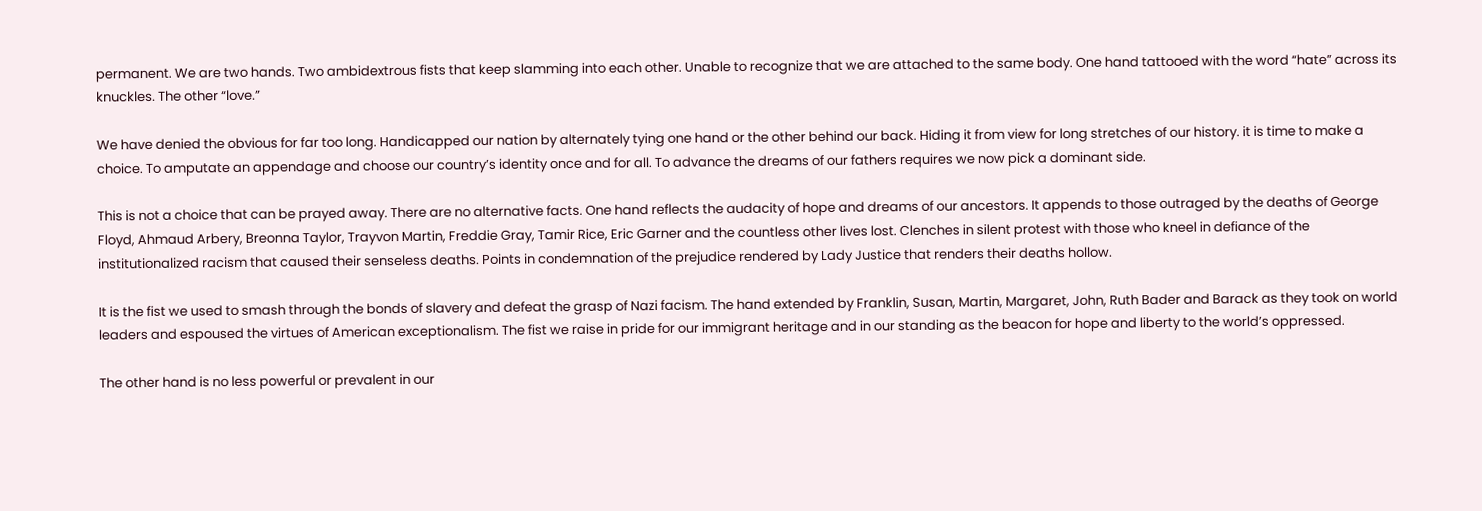permanent. We are two hands. Two ambidextrous fists that keep slamming into each other. Unable to recognize that we are attached to the same body. One hand tattooed with the word “hate” across its knuckles. The other “love.”

We have denied the obvious for far too long. Handicapped our nation by alternately tying one hand or the other behind our back. Hiding it from view for long stretches of our history. it is time to make a choice. To amputate an appendage and choose our country’s identity once and for all. To advance the dreams of our fathers requires we now pick a dominant side.

This is not a choice that can be prayed away. There are no alternative facts. One hand reflects the audacity of hope and dreams of our ancestors. It appends to those outraged by the deaths of George Floyd, Ahmaud Arbery, Breonna Taylor, Trayvon Martin, Freddie Gray, Tamir Rice, Eric Garner and the countless other lives lost. Clenches in silent protest with those who kneel in defiance of the institutionalized racism that caused their senseless deaths. Points in condemnation of the prejudice rendered by Lady Justice that renders their deaths hollow.

It is the fist we used to smash through the bonds of slavery and defeat the grasp of Nazi facism. The hand extended by Franklin, Susan, Martin, Margaret, John, Ruth Bader and Barack as they took on world leaders and espoused the virtues of American exceptionalism. The fist we raise in pride for our immigrant heritage and in our standing as the beacon for hope and liberty to the world’s oppressed.

The other hand is no less powerful or prevalent in our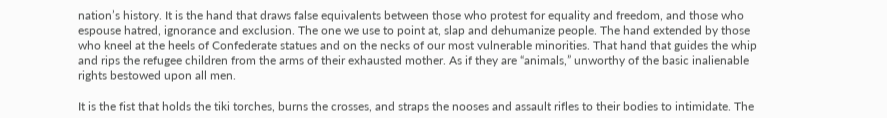nation’s history. It is the hand that draws false equivalents between those who protest for equality and freedom, and those who espouse hatred, ignorance and exclusion. The one we use to point at, slap and dehumanize people. The hand extended by those who kneel at the heels of Confederate statues and on the necks of our most vulnerable minorities. That hand that guides the whip and rips the refugee children from the arms of their exhausted mother. As if they are “animals,” unworthy of the basic inalienable rights bestowed upon all men.

It is the fist that holds the tiki torches, burns the crosses, and straps the nooses and assault rifles to their bodies to intimidate. The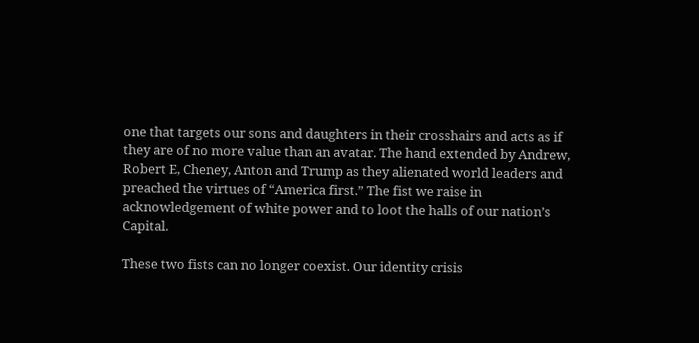one that targets our sons and daughters in their crosshairs and acts as if they are of no more value than an avatar. The hand extended by Andrew, Robert E, Cheney, Anton and Trump as they alienated world leaders and preached the virtues of “America first.” The fist we raise in acknowledgement of white power and to loot the halls of our nation’s Capital.

These two fists can no longer coexist. Our identity crisis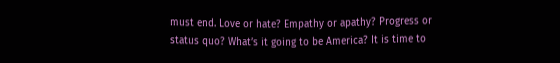must end. Love or hate? Empathy or apathy? Progress or status quo? What’s it going to be America? It is time to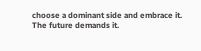choose a dominant side and embrace it. The future demands it.